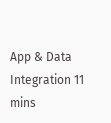App & Data Integration 11 mins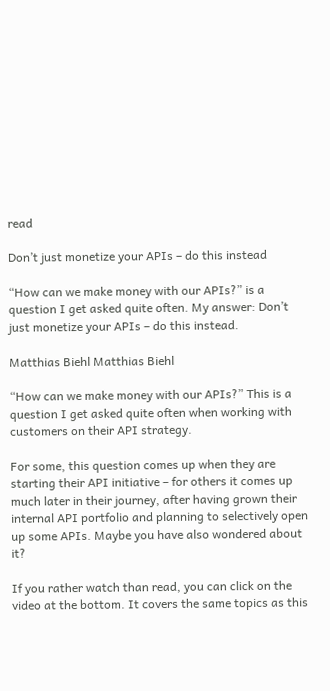read

Don’t just monetize your APIs – do this instead

“How can we make money with our APIs?” is a question I get asked quite often. My answer: Don’t just monetize your APIs – do this instead.

Matthias Biehl Matthias Biehl

“How can we make money with our APIs?” This is a question I get asked quite often when working with customers on their API strategy.

For some, this question comes up when they are starting their API initiative – for others it comes up much later in their journey, after having grown their internal API portfolio and planning to selectively open up some APIs. Maybe you have also wondered about it?

If you rather watch than read, you can click on the video at the bottom. It covers the same topics as this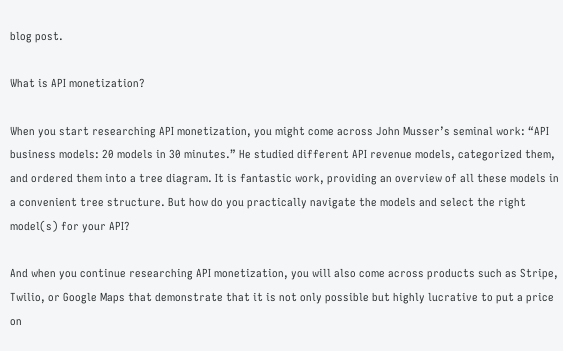blog post.

What is API monetization?

When you start researching API monetization, you might come across John Musser’s seminal work: “API business models: 20 models in 30 minutes.” He studied different API revenue models, categorized them, and ordered them into a tree diagram. It is fantastic work, providing an overview of all these models in a convenient tree structure. But how do you practically navigate the models and select the right model(s) for your API?

And when you continue researching API monetization, you will also come across products such as Stripe, Twilio, or Google Maps that demonstrate that it is not only possible but highly lucrative to put a price on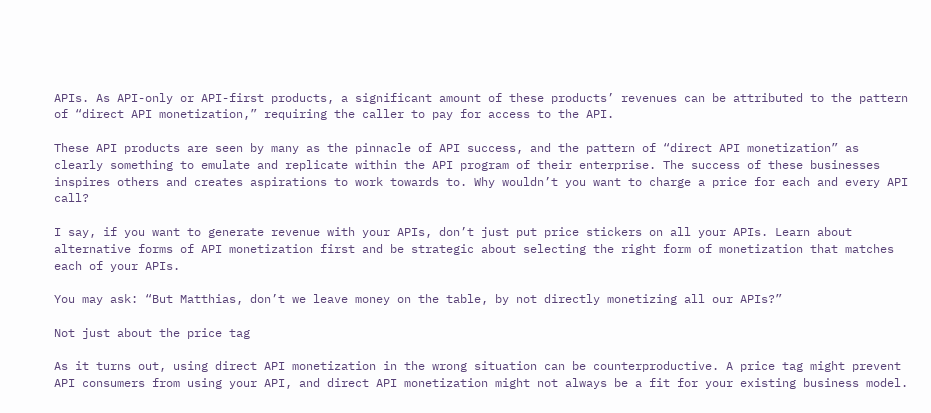APIs. As API-only or API-first products, a significant amount of these products’ revenues can be attributed to the pattern of “direct API monetization,” requiring the caller to pay for access to the API.

These API products are seen by many as the pinnacle of API success, and the pattern of “direct API monetization” as clearly something to emulate and replicate within the API program of their enterprise. The success of these businesses inspires others and creates aspirations to work towards to. Why wouldn’t you want to charge a price for each and every API call?

I say, if you want to generate revenue with your APIs, don’t just put price stickers on all your APIs. Learn about alternative forms of API monetization first and be strategic about selecting the right form of monetization that matches each of your APIs.

You may ask: “But Matthias, don’t we leave money on the table, by not directly monetizing all our APIs?”

Not just about the price tag

As it turns out, using direct API monetization in the wrong situation can be counterproductive. A price tag might prevent API consumers from using your API, and direct API monetization might not always be a fit for your existing business model.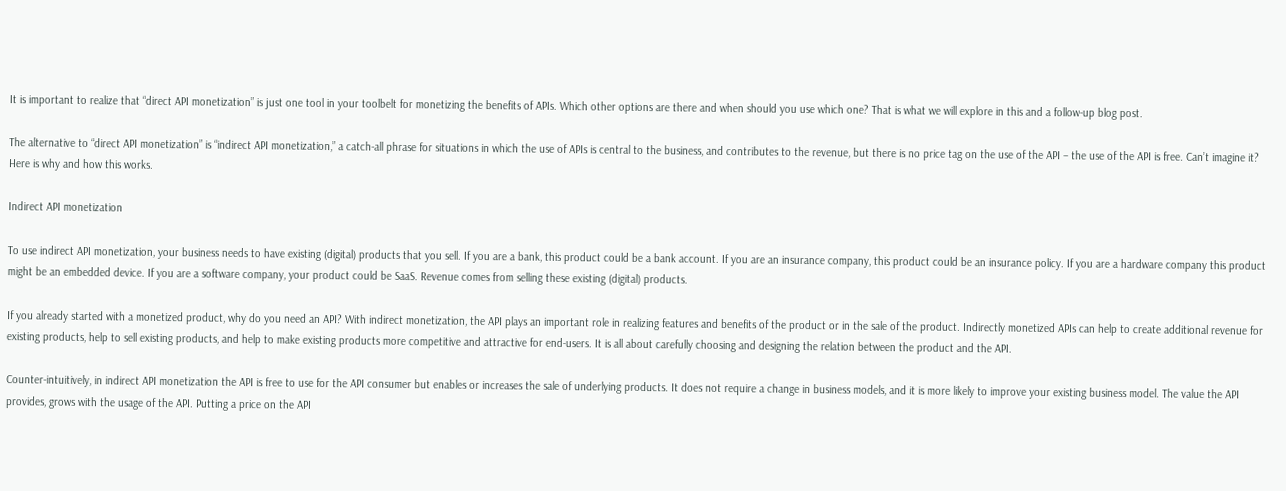It is important to realize that “direct API monetization” is just one tool in your toolbelt for monetizing the benefits of APIs. Which other options are there and when should you use which one? That is what we will explore in this and a follow-up blog post.

The alternative to “direct API monetization” is “indirect API monetization,” a catch-all phrase for situations in which the use of APIs is central to the business, and contributes to the revenue, but there is no price tag on the use of the API – the use of the API is free. Can’t imagine it? Here is why and how this works.

Indirect API monetization

To use indirect API monetization, your business needs to have existing (digital) products that you sell. If you are a bank, this product could be a bank account. If you are an insurance company, this product could be an insurance policy. If you are a hardware company this product might be an embedded device. If you are a software company, your product could be SaaS. Revenue comes from selling these existing (digital) products.

If you already started with a monetized product, why do you need an API? With indirect monetization, the API plays an important role in realizing features and benefits of the product or in the sale of the product. Indirectly monetized APIs can help to create additional revenue for existing products, help to sell existing products, and help to make existing products more competitive and attractive for end-users. It is all about carefully choosing and designing the relation between the product and the API.

Counter-intuitively, in indirect API monetization the API is free to use for the API consumer but enables or increases the sale of underlying products. It does not require a change in business models, and it is more likely to improve your existing business model. The value the API provides, grows with the usage of the API. Putting a price on the API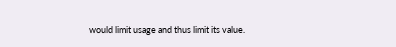would limit usage and thus limit its value.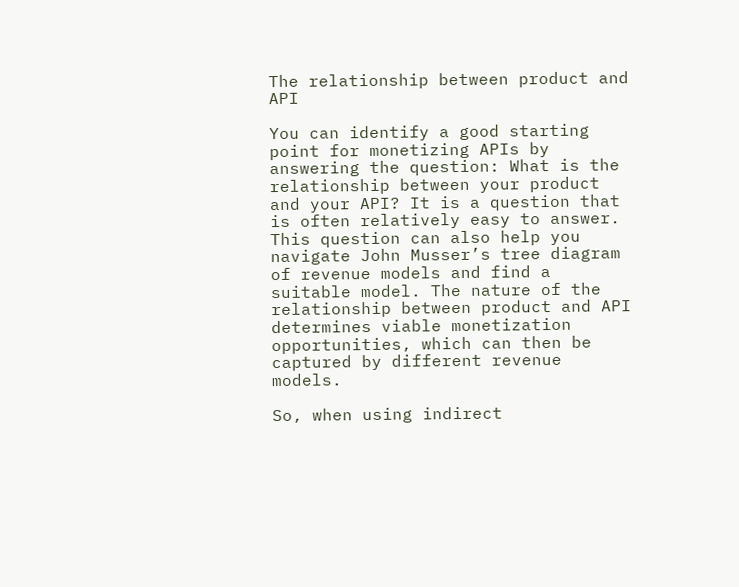The relationship between product and API

You can identify a good starting point for monetizing APIs by answering the question: What is the relationship between your product and your API? It is a question that is often relatively easy to answer. This question can also help you navigate John Musser’s tree diagram of revenue models and find a suitable model. The nature of the relationship between product and API determines viable monetization opportunities, which can then be captured by different revenue models.

So, when using indirect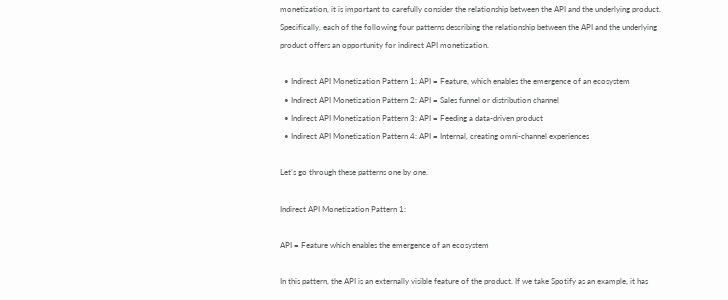monetization, it is important to carefully consider the relationship between the API and the underlying product. Specifically, each of the following four patterns describing the relationship between the API and the underlying product offers an opportunity for indirect API monetization.

  • Indirect API Monetization Pattern 1: API = Feature, which enables the emergence of an ecosystem
  • Indirect API Monetization Pattern 2: API = Sales funnel or distribution channel
  • Indirect API Monetization Pattern 3: API = Feeding a data-driven product
  • Indirect API Monetization Pattern 4: API = Internal, creating omni-channel experiences

Let’s go through these patterns one by one.

Indirect API Monetization Pattern 1:

API = Feature which enables the emergence of an ecosystem

In this pattern, the API is an externally visible feature of the product. If we take Spotify as an example, it has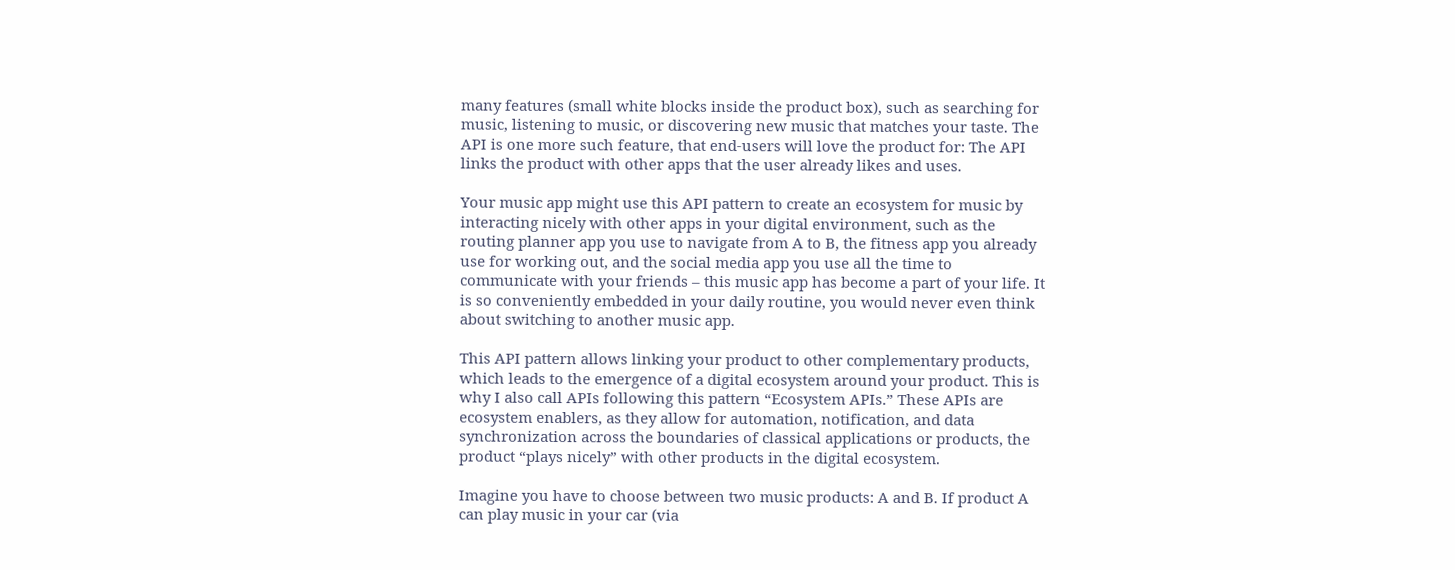many features (small white blocks inside the product box), such as searching for music, listening to music, or discovering new music that matches your taste. The API is one more such feature, that end-users will love the product for: The API links the product with other apps that the user already likes and uses.

Your music app might use this API pattern to create an ecosystem for music by interacting nicely with other apps in your digital environment, such as the routing planner app you use to navigate from A to B, the fitness app you already use for working out, and the social media app you use all the time to communicate with your friends – this music app has become a part of your life. It is so conveniently embedded in your daily routine, you would never even think about switching to another music app.

This API pattern allows linking your product to other complementary products, which leads to the emergence of a digital ecosystem around your product. This is why I also call APIs following this pattern “Ecosystem APIs.” These APIs are ecosystem enablers, as they allow for automation, notification, and data synchronization across the boundaries of classical applications or products, the product “plays nicely” with other products in the digital ecosystem.

Imagine you have to choose between two music products: A and B. If product A can play music in your car (via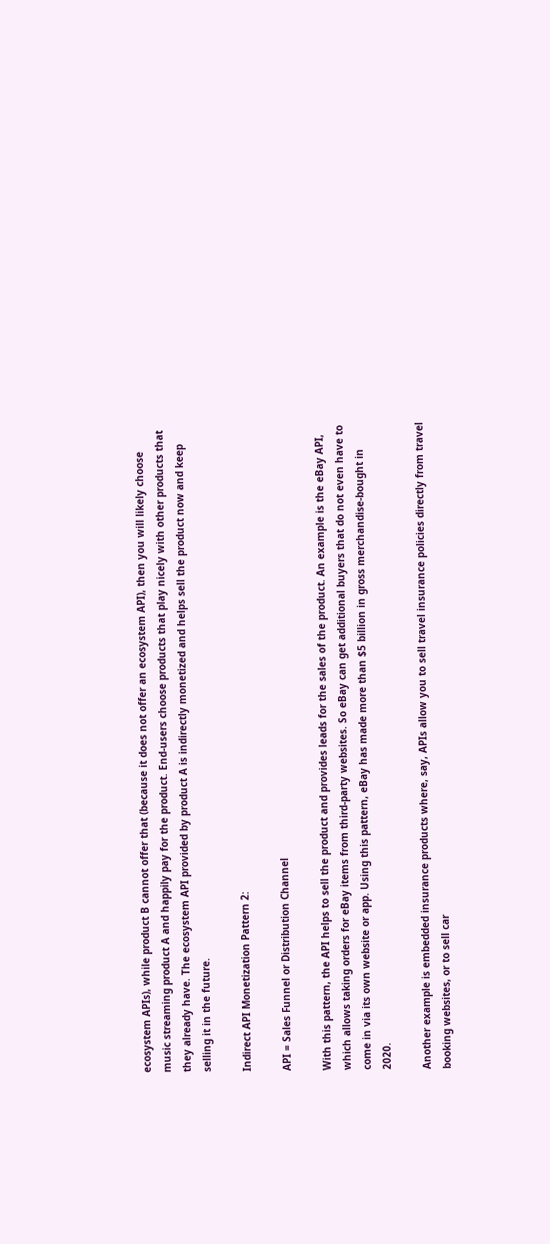ecosystem APIs), while product B cannot offer that (because it does not offer an ecosystem API), then you will likely choose music streaming product A and happily pay for the product. End-users choose products that play nicely with other products that they already have. The ecosystem API provided by product A is indirectly monetized and helps sell the product now and keep selling it in the future.

Indirect API Monetization Pattern 2:

API = Sales Funnel or Distribution Channel

With this pattern, the API helps to sell the product and provides leads for the sales of the product. An example is the eBay API, which allows taking orders for eBay items from third-party websites. So eBay can get additional buyers that do not even have to come in via its own website or app. Using this pattern, eBay has made more than $5 billion in gross merchandise-bought in 2020.

Another example is embedded insurance products where, say, APIs allow you to sell travel insurance policies directly from travel booking websites, or to sell car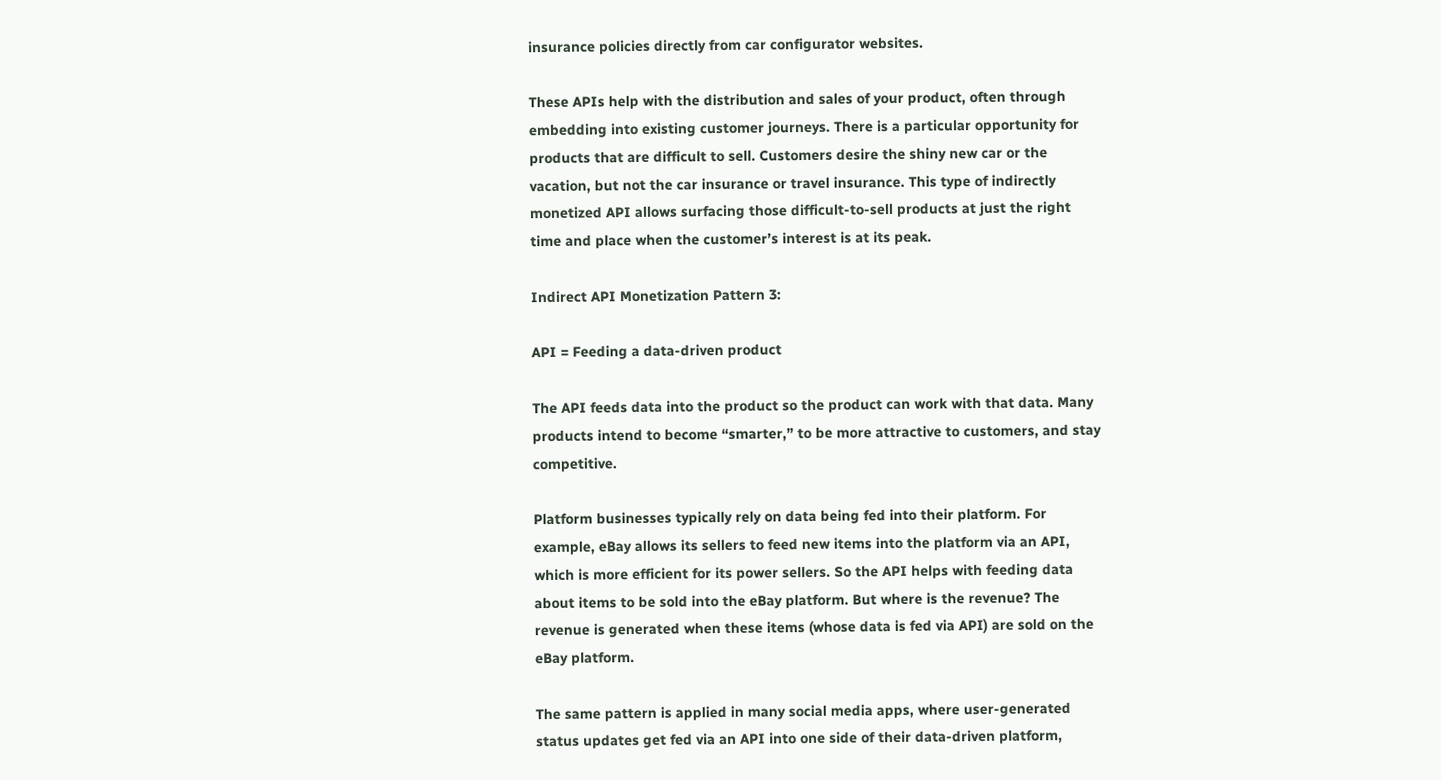insurance policies directly from car configurator websites.

These APIs help with the distribution and sales of your product, often through embedding into existing customer journeys. There is a particular opportunity for products that are difficult to sell. Customers desire the shiny new car or the vacation, but not the car insurance or travel insurance. This type of indirectly monetized API allows surfacing those difficult-to-sell products at just the right time and place when the customer’s interest is at its peak.

Indirect API Monetization Pattern 3:

API = Feeding a data-driven product

The API feeds data into the product so the product can work with that data. Many products intend to become “smarter,” to be more attractive to customers, and stay competitive.

Platform businesses typically rely on data being fed into their platform. For example, eBay allows its sellers to feed new items into the platform via an API, which is more efficient for its power sellers. So the API helps with feeding data about items to be sold into the eBay platform. But where is the revenue? The revenue is generated when these items (whose data is fed via API) are sold on the eBay platform.

The same pattern is applied in many social media apps, where user-generated status updates get fed via an API into one side of their data-driven platform,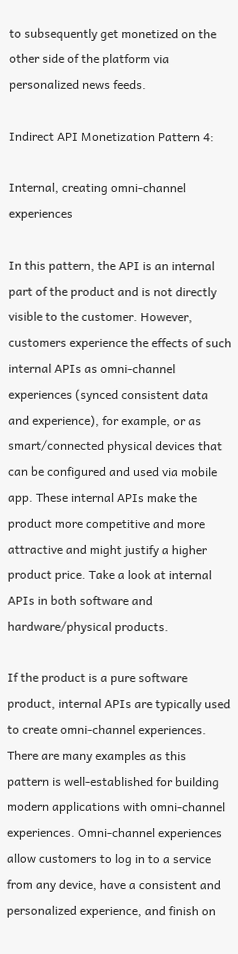to subsequently get monetized on the other side of the platform via personalized news feeds.

Indirect API Monetization Pattern 4:

Internal, creating omni-channel experiences

In this pattern, the API is an internal part of the product and is not directly visible to the customer. However, customers experience the effects of such internal APIs as omni-channel experiences (synced consistent data and experience), for example, or as smart/connected physical devices that can be configured and used via mobile app. These internal APIs make the product more competitive and more attractive and might justify a higher product price. Take a look at internal APIs in both software and hardware/physical products.

If the product is a pure software product, internal APIs are typically used to create omni-channel experiences. There are many examples as this pattern is well-established for building modern applications with omni-channel experiences. Omni-channel experiences allow customers to log in to a service from any device, have a consistent and personalized experience, and finish on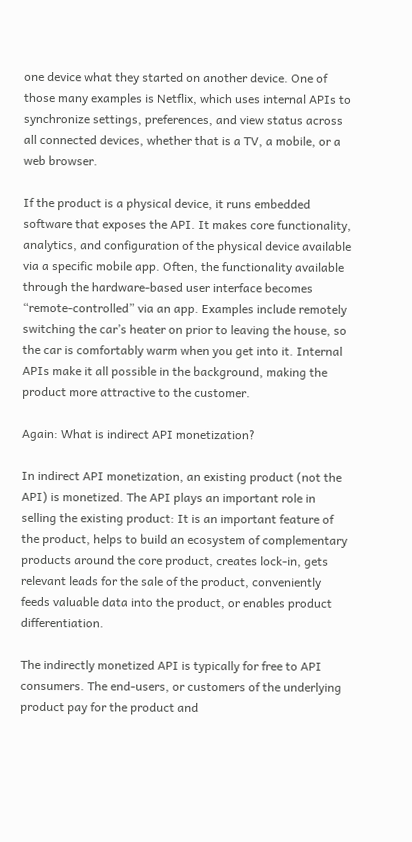one device what they started on another device. One of those many examples is Netflix, which uses internal APIs to synchronize settings, preferences, and view status across all connected devices, whether that is a TV, a mobile, or a web browser.

If the product is a physical device, it runs embedded software that exposes the API. It makes core functionality, analytics, and configuration of the physical device available via a specific mobile app. Often, the functionality available through the hardware-based user interface becomes “remote-controlled” via an app. Examples include remotely switching the car’s heater on prior to leaving the house, so the car is comfortably warm when you get into it. Internal APIs make it all possible in the background, making the product more attractive to the customer.

Again: What is indirect API monetization?

In indirect API monetization, an existing product (not the API) is monetized. The API plays an important role in selling the existing product: It is an important feature of the product, helps to build an ecosystem of complementary products around the core product, creates lock-in, gets relevant leads for the sale of the product, conveniently feeds valuable data into the product, or enables product differentiation.

The indirectly monetized API is typically for free to API consumers. The end-users, or customers of the underlying product pay for the product and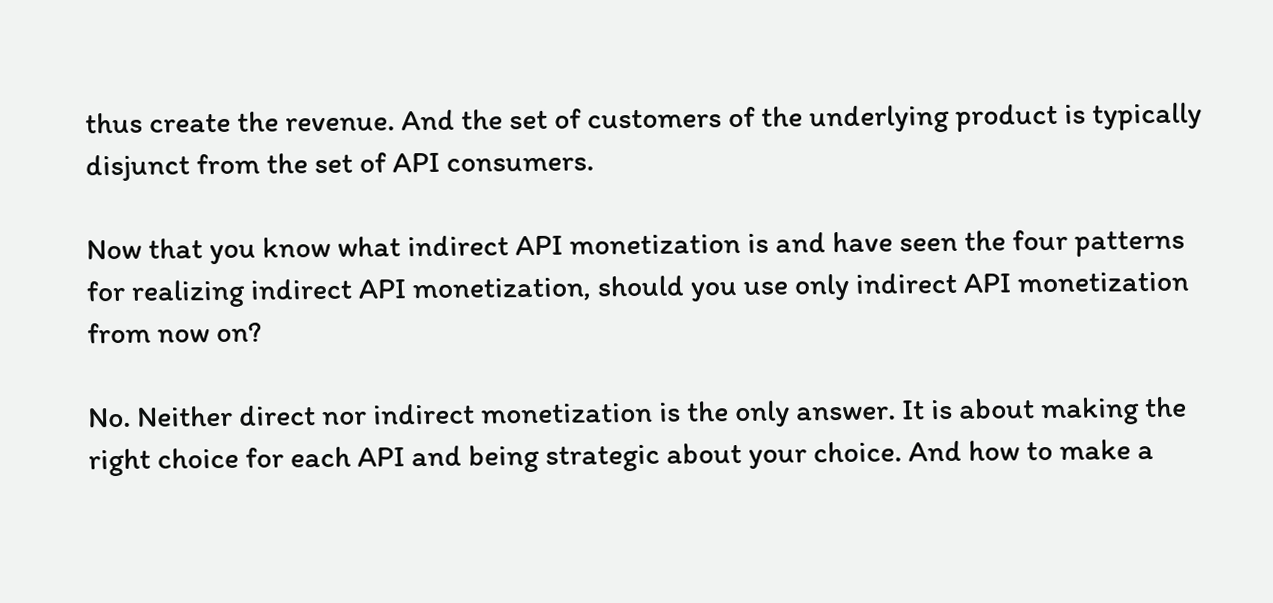thus create the revenue. And the set of customers of the underlying product is typically disjunct from the set of API consumers.

Now that you know what indirect API monetization is and have seen the four patterns for realizing indirect API monetization, should you use only indirect API monetization from now on?

No. Neither direct nor indirect monetization is the only answer. It is about making the right choice for each API and being strategic about your choice. And how to make a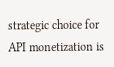strategic choice for API monetization is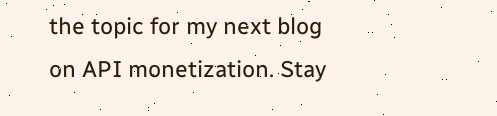the topic for my next blog on API monetization. Stay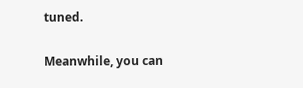tuned.

Meanwhile, you can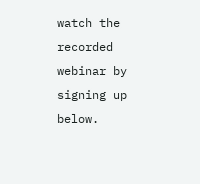watch the recorded webinar by signing up below.